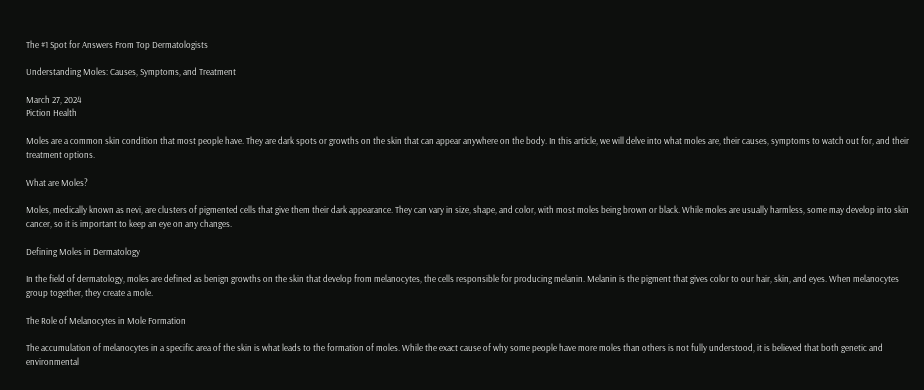The #1 Spot for Answers From Top Dermatologists

Understanding Moles: Causes, Symptoms, and Treatment

March 27, 2024
Piction Health

Moles are a common skin condition that most people have. They are dark spots or growths on the skin that can appear anywhere on the body. In this article, we will delve into what moles are, their causes, symptoms to watch out for, and their treatment options.

What are Moles?

Moles, medically known as nevi, are clusters of pigmented cells that give them their dark appearance. They can vary in size, shape, and color, with most moles being brown or black. While moles are usually harmless, some may develop into skin cancer, so it is important to keep an eye on any changes.

Defining Moles in Dermatology

In the field of dermatology, moles are defined as benign growths on the skin that develop from melanocytes, the cells responsible for producing melanin. Melanin is the pigment that gives color to our hair, skin, and eyes. When melanocytes group together, they create a mole.

The Role of Melanocytes in Mole Formation

The accumulation of melanocytes in a specific area of the skin is what leads to the formation of moles. While the exact cause of why some people have more moles than others is not fully understood, it is believed that both genetic and environmental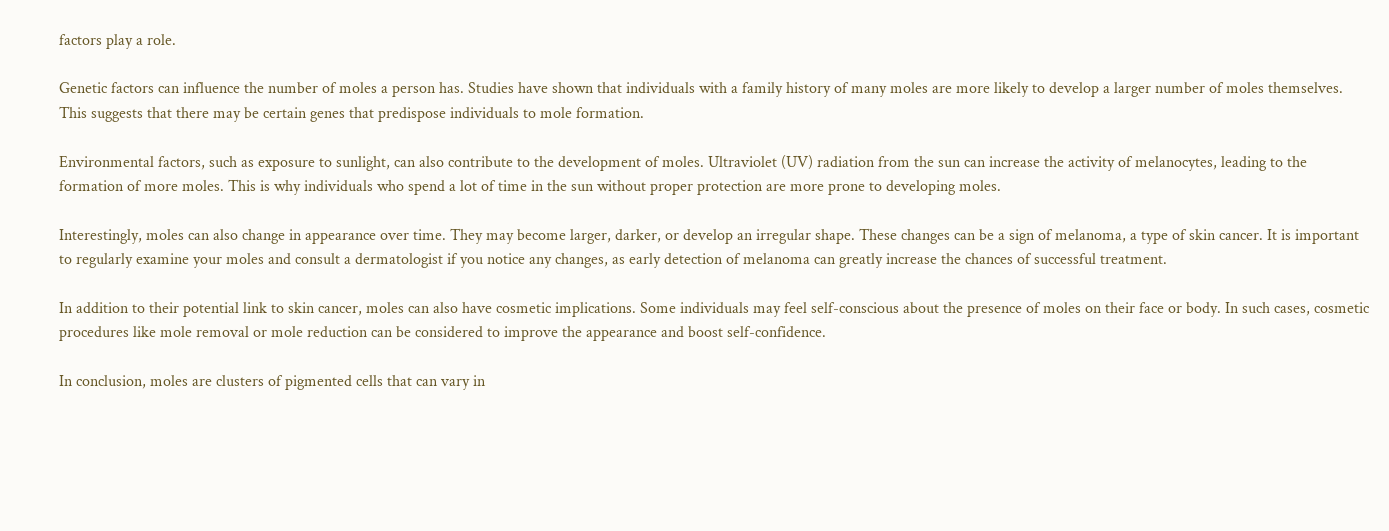factors play a role.

Genetic factors can influence the number of moles a person has. Studies have shown that individuals with a family history of many moles are more likely to develop a larger number of moles themselves. This suggests that there may be certain genes that predispose individuals to mole formation.

Environmental factors, such as exposure to sunlight, can also contribute to the development of moles. Ultraviolet (UV) radiation from the sun can increase the activity of melanocytes, leading to the formation of more moles. This is why individuals who spend a lot of time in the sun without proper protection are more prone to developing moles.

Interestingly, moles can also change in appearance over time. They may become larger, darker, or develop an irregular shape. These changes can be a sign of melanoma, a type of skin cancer. It is important to regularly examine your moles and consult a dermatologist if you notice any changes, as early detection of melanoma can greatly increase the chances of successful treatment.

In addition to their potential link to skin cancer, moles can also have cosmetic implications. Some individuals may feel self-conscious about the presence of moles on their face or body. In such cases, cosmetic procedures like mole removal or mole reduction can be considered to improve the appearance and boost self-confidence.

In conclusion, moles are clusters of pigmented cells that can vary in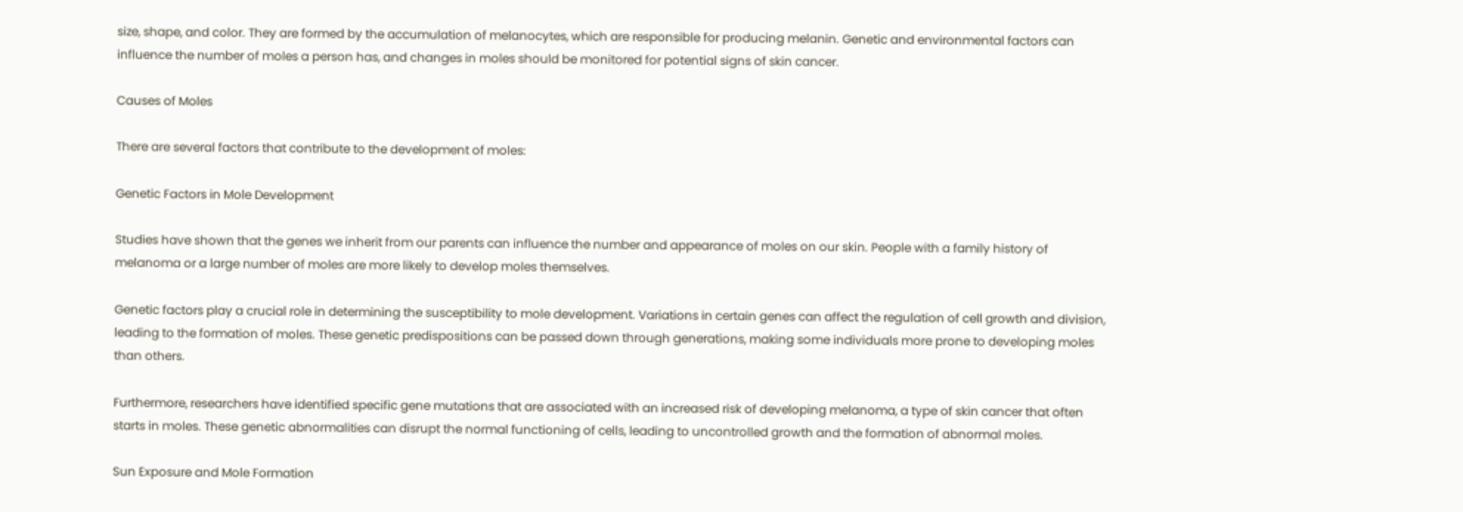size, shape, and color. They are formed by the accumulation of melanocytes, which are responsible for producing melanin. Genetic and environmental factors can influence the number of moles a person has, and changes in moles should be monitored for potential signs of skin cancer.

Causes of Moles

There are several factors that contribute to the development of moles:

Genetic Factors in Mole Development

Studies have shown that the genes we inherit from our parents can influence the number and appearance of moles on our skin. People with a family history of melanoma or a large number of moles are more likely to develop moles themselves.

Genetic factors play a crucial role in determining the susceptibility to mole development. Variations in certain genes can affect the regulation of cell growth and division, leading to the formation of moles. These genetic predispositions can be passed down through generations, making some individuals more prone to developing moles than others.

Furthermore, researchers have identified specific gene mutations that are associated with an increased risk of developing melanoma, a type of skin cancer that often starts in moles. These genetic abnormalities can disrupt the normal functioning of cells, leading to uncontrolled growth and the formation of abnormal moles.

Sun Exposure and Mole Formation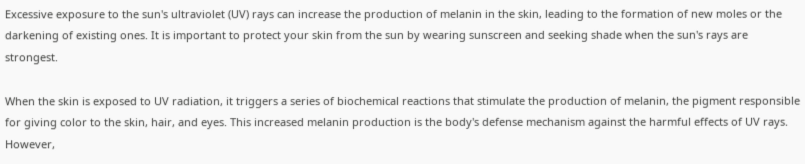Excessive exposure to the sun's ultraviolet (UV) rays can increase the production of melanin in the skin, leading to the formation of new moles or the darkening of existing ones. It is important to protect your skin from the sun by wearing sunscreen and seeking shade when the sun's rays are strongest.

When the skin is exposed to UV radiation, it triggers a series of biochemical reactions that stimulate the production of melanin, the pigment responsible for giving color to the skin, hair, and eyes. This increased melanin production is the body's defense mechanism against the harmful effects of UV rays. However,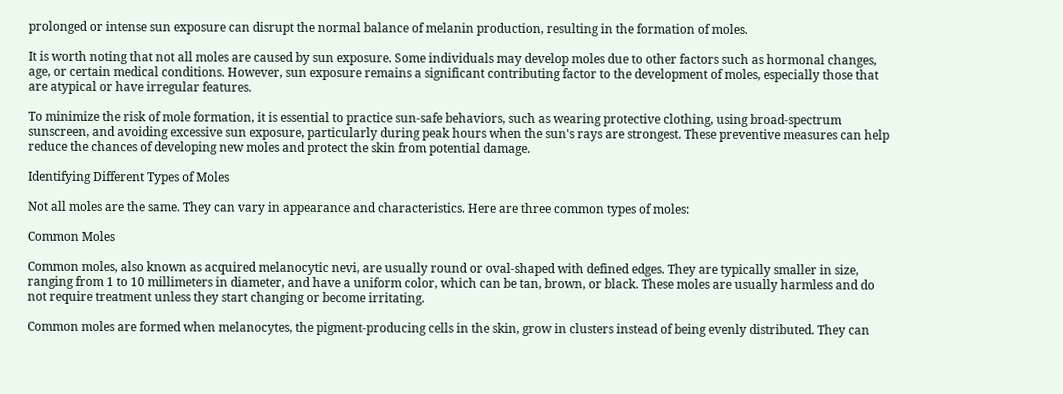prolonged or intense sun exposure can disrupt the normal balance of melanin production, resulting in the formation of moles.

It is worth noting that not all moles are caused by sun exposure. Some individuals may develop moles due to other factors such as hormonal changes, age, or certain medical conditions. However, sun exposure remains a significant contributing factor to the development of moles, especially those that are atypical or have irregular features.

To minimize the risk of mole formation, it is essential to practice sun-safe behaviors, such as wearing protective clothing, using broad-spectrum sunscreen, and avoiding excessive sun exposure, particularly during peak hours when the sun's rays are strongest. These preventive measures can help reduce the chances of developing new moles and protect the skin from potential damage.

Identifying Different Types of Moles

Not all moles are the same. They can vary in appearance and characteristics. Here are three common types of moles:

Common Moles

Common moles, also known as acquired melanocytic nevi, are usually round or oval-shaped with defined edges. They are typically smaller in size, ranging from 1 to 10 millimeters in diameter, and have a uniform color, which can be tan, brown, or black. These moles are usually harmless and do not require treatment unless they start changing or become irritating.

Common moles are formed when melanocytes, the pigment-producing cells in the skin, grow in clusters instead of being evenly distributed. They can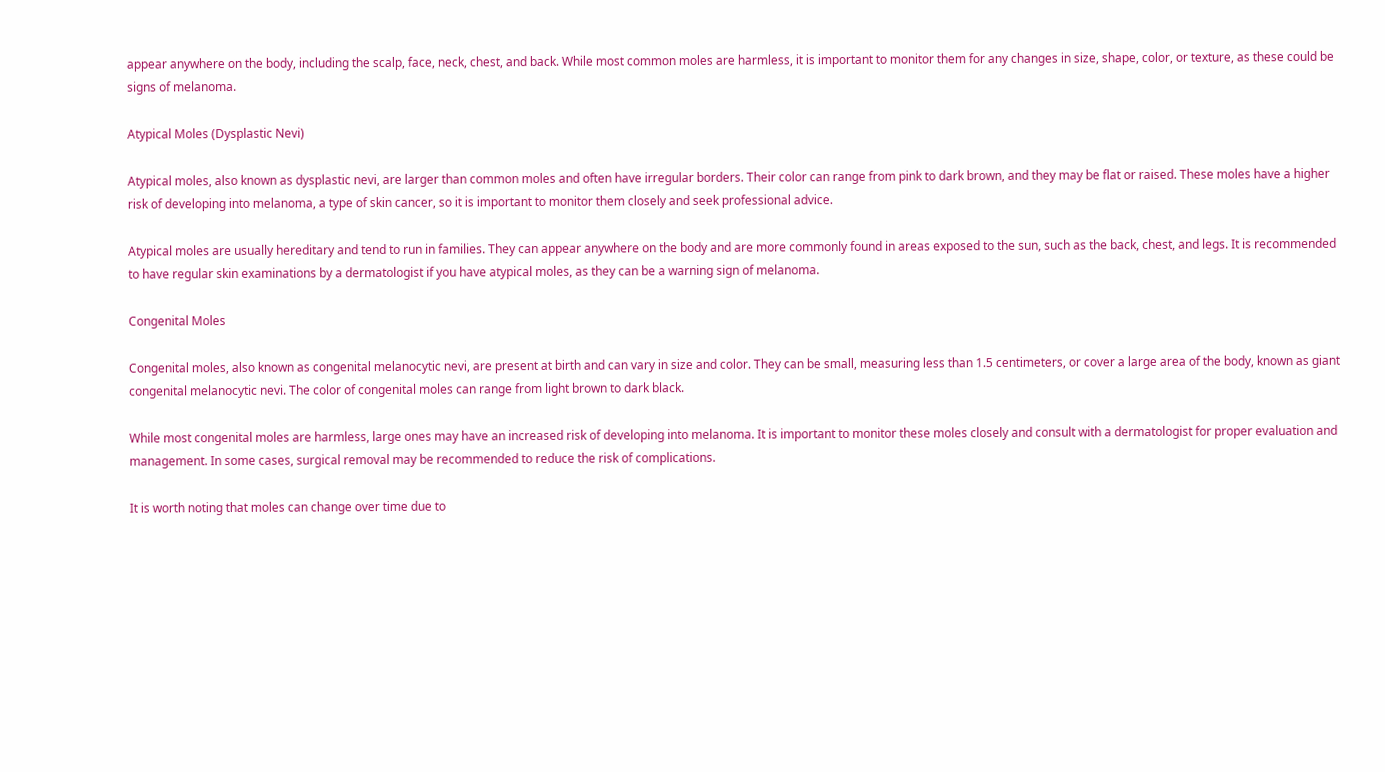appear anywhere on the body, including the scalp, face, neck, chest, and back. While most common moles are harmless, it is important to monitor them for any changes in size, shape, color, or texture, as these could be signs of melanoma.

Atypical Moles (Dysplastic Nevi)

Atypical moles, also known as dysplastic nevi, are larger than common moles and often have irregular borders. Their color can range from pink to dark brown, and they may be flat or raised. These moles have a higher risk of developing into melanoma, a type of skin cancer, so it is important to monitor them closely and seek professional advice.

Atypical moles are usually hereditary and tend to run in families. They can appear anywhere on the body and are more commonly found in areas exposed to the sun, such as the back, chest, and legs. It is recommended to have regular skin examinations by a dermatologist if you have atypical moles, as they can be a warning sign of melanoma.

Congenital Moles

Congenital moles, also known as congenital melanocytic nevi, are present at birth and can vary in size and color. They can be small, measuring less than 1.5 centimeters, or cover a large area of the body, known as giant congenital melanocytic nevi. The color of congenital moles can range from light brown to dark black.

While most congenital moles are harmless, large ones may have an increased risk of developing into melanoma. It is important to monitor these moles closely and consult with a dermatologist for proper evaluation and management. In some cases, surgical removal may be recommended to reduce the risk of complications.

It is worth noting that moles can change over time due to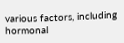various factors, including hormonal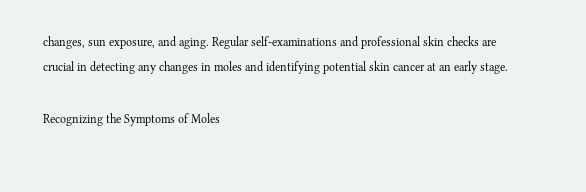changes, sun exposure, and aging. Regular self-examinations and professional skin checks are crucial in detecting any changes in moles and identifying potential skin cancer at an early stage.

Recognizing the Symptoms of Moles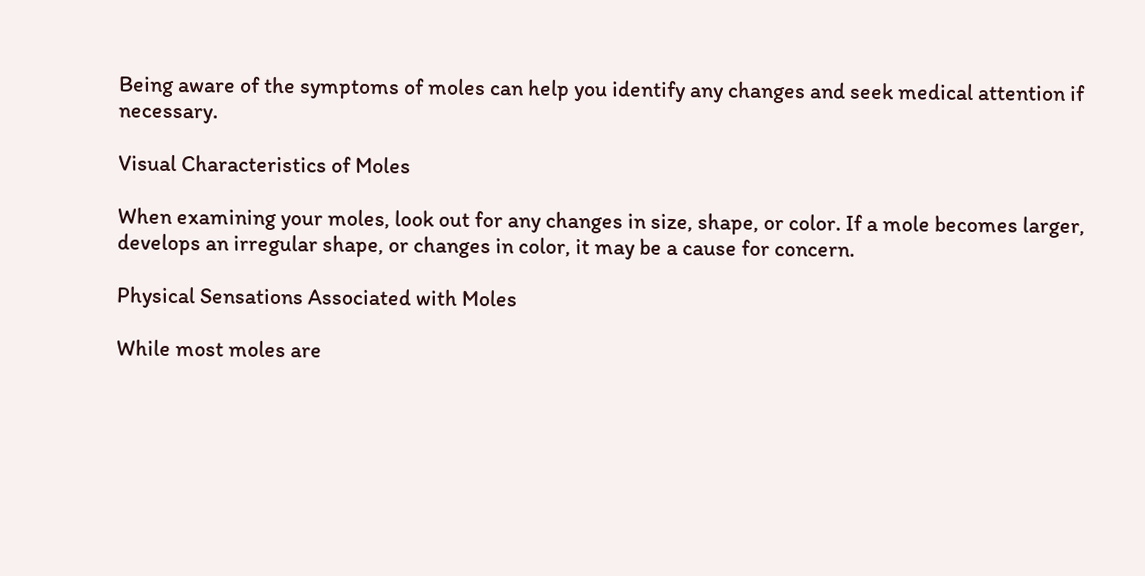Being aware of the symptoms of moles can help you identify any changes and seek medical attention if necessary.

Visual Characteristics of Moles

When examining your moles, look out for any changes in size, shape, or color. If a mole becomes larger, develops an irregular shape, or changes in color, it may be a cause for concern.

Physical Sensations Associated with Moles

While most moles are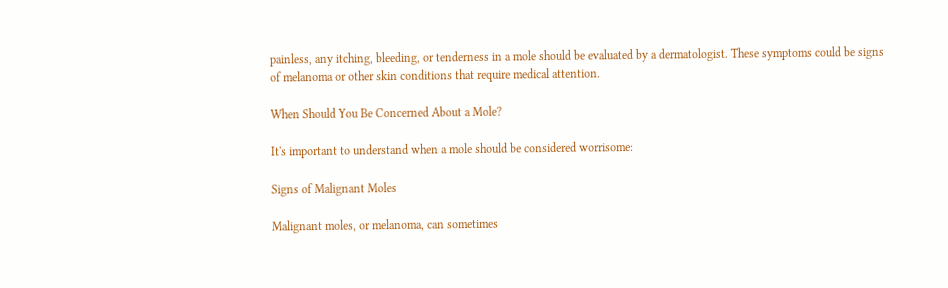painless, any itching, bleeding, or tenderness in a mole should be evaluated by a dermatologist. These symptoms could be signs of melanoma or other skin conditions that require medical attention.

When Should You Be Concerned About a Mole?

It's important to understand when a mole should be considered worrisome:

Signs of Malignant Moles

Malignant moles, or melanoma, can sometimes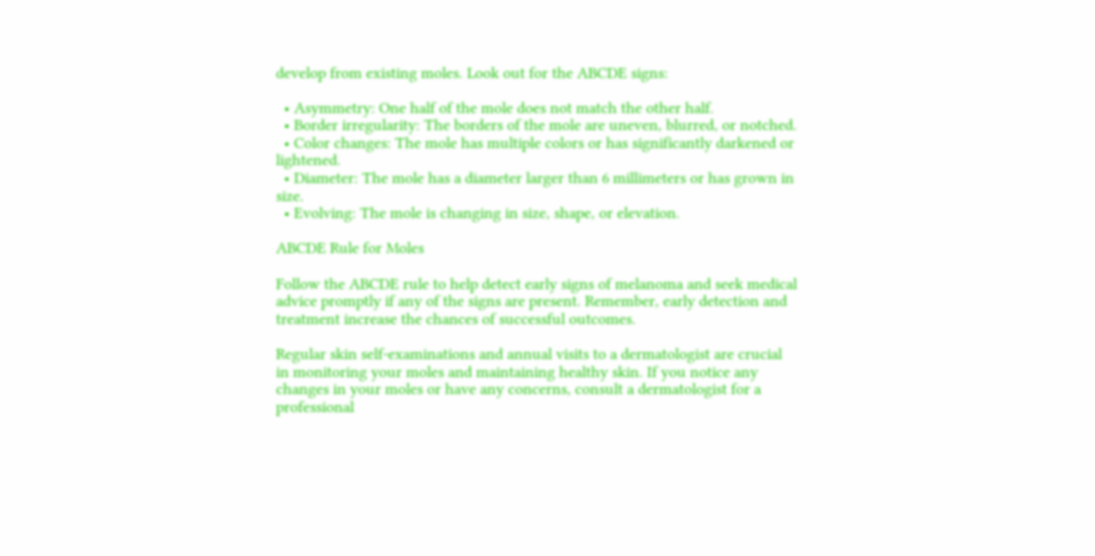develop from existing moles. Look out for the ABCDE signs:

  • Asymmetry: One half of the mole does not match the other half.
  • Border irregularity: The borders of the mole are uneven, blurred, or notched.
  • Color changes: The mole has multiple colors or has significantly darkened or lightened.
  • Diameter: The mole has a diameter larger than 6 millimeters or has grown in size.
  • Evolving: The mole is changing in size, shape, or elevation.

ABCDE Rule for Moles

Follow the ABCDE rule to help detect early signs of melanoma and seek medical advice promptly if any of the signs are present. Remember, early detection and treatment increase the chances of successful outcomes.

Regular skin self-examinations and annual visits to a dermatologist are crucial in monitoring your moles and maintaining healthy skin. If you notice any changes in your moles or have any concerns, consult a dermatologist for a professional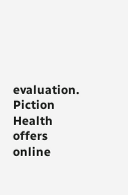evaluation. Piction Health offers online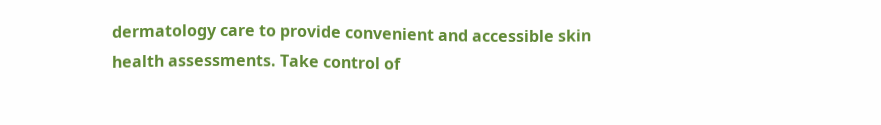dermatology care to provide convenient and accessible skin health assessments. Take control of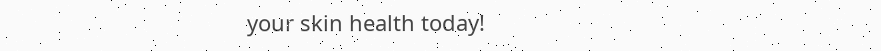your skin health today!